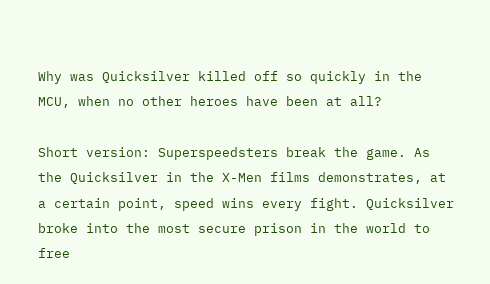Why was Quicksilver killed off so quickly in the MCU, when no other heroes have been at all?

Short version: Superspeedsters break the game. As the Quicksilver in the X-Men films demonstrates, at a certain point, speed wins every fight. Quicksilver broke into the most secure prison in the world to free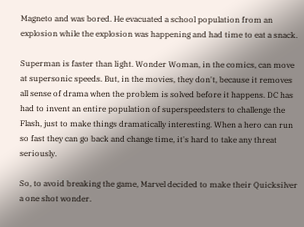Magneto and was bored. He evacuated a school population from an explosion while the explosion was happening and had time to eat a snack.

Superman is faster than light. Wonder Woman, in the comics, can move at supersonic speeds. But, in the movies, they don't, because it removes all sense of drama when the problem is solved before it happens. DC has had to invent an entire population of superspeedsters to challenge the Flash, just to make things dramatically interesting. When a hero can run so fast they can go back and change time, it's hard to take any threat seriously.

So, to avoid breaking the game, Marvel decided to make their Quicksilver a one shot wonder.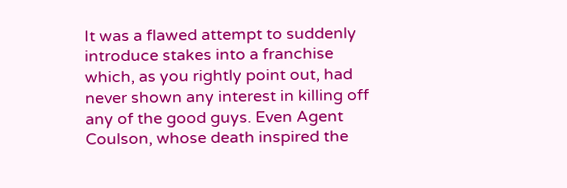It was a flawed attempt to suddenly introduce stakes into a franchise which, as you rightly point out, had never shown any interest in killing off any of the good guys. Even Agent Coulson, whose death inspired the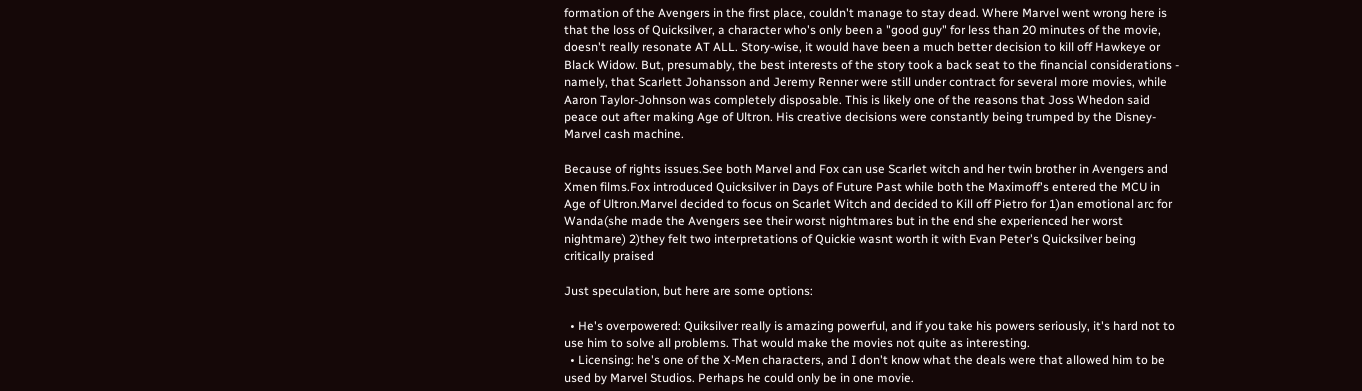formation of the Avengers in the first place, couldn't manage to stay dead. Where Marvel went wrong here is that the loss of Quicksilver, a character who's only been a "good guy" for less than 20 minutes of the movie, doesn't really resonate AT ALL. Story-wise, it would have been a much better decision to kill off Hawkeye or Black Widow. But, presumably, the best interests of the story took a back seat to the financial considerations - namely, that Scarlett Johansson and Jeremy Renner were still under contract for several more movies, while Aaron Taylor-Johnson was completely disposable. This is likely one of the reasons that Joss Whedon said peace out after making Age of Ultron. His creative decisions were constantly being trumped by the Disney-Marvel cash machine.

Because of rights issues.See both Marvel and Fox can use Scarlet witch and her twin brother in Avengers and Xmen films.Fox introduced Quicksilver in Days of Future Past while both the Maximoff's entered the MCU in Age of Ultron.Marvel decided to focus on Scarlet Witch and decided to Kill off Pietro for 1)an emotional arc for Wanda(she made the Avengers see their worst nightmares but in the end she experienced her worst nightmare) 2)they felt two interpretations of Quickie wasnt worth it with Evan Peter's Quicksilver being critically praised

Just speculation, but here are some options:

  • He's overpowered: Quiksilver really is amazing powerful, and if you take his powers seriously, it's hard not to use him to solve all problems. That would make the movies not quite as interesting.
  • Licensing: he's one of the X-Men characters, and I don't know what the deals were that allowed him to be used by Marvel Studios. Perhaps he could only be in one movie.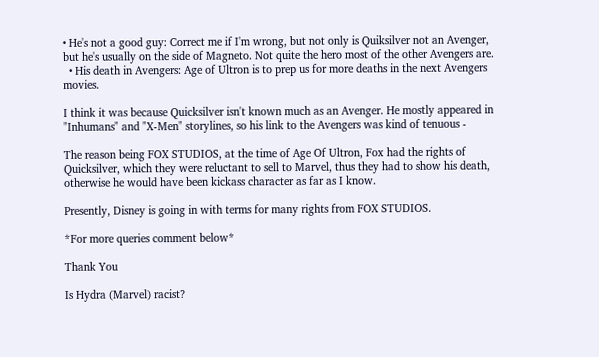• He's not a good guy: Correct me if I'm wrong, but not only is Quiksilver not an Avenger, but he's usually on the side of Magneto. Not quite the hero most of the other Avengers are.
  • His death in Avengers: Age of Ultron is to prep us for more deaths in the next Avengers movies.

I think it was because Quicksilver isn't known much as an Avenger. He mostly appeared in "Inhumans" and "X-Men" storylines, so his link to the Avengers was kind of tenuous -

The reason being FOX STUDIOS, at the time of Age Of Ultron, Fox had the rights of Quicksilver, which they were reluctant to sell to Marvel, thus they had to show his death, otherwise he would have been kickass character as far as I know.

Presently, Disney is going in with terms for many rights from FOX STUDIOS.

*For more queries comment below*

Thank You

Is Hydra (Marvel) racist?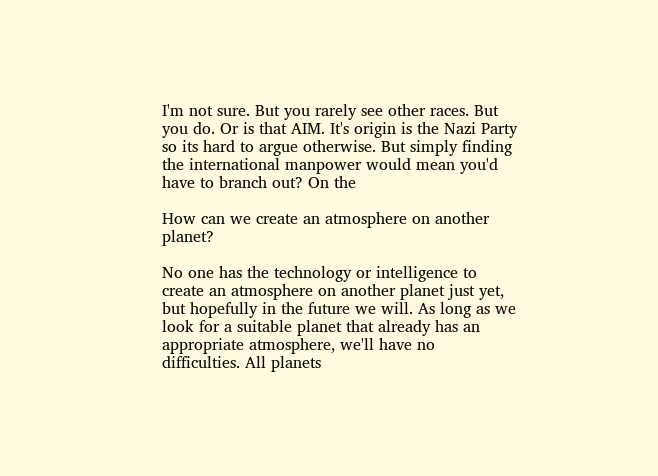I'm not sure. But you rarely see other races. But you do. Or is that AIM. It's origin is the Nazi Party so its hard to argue otherwise. But simply finding the international manpower would mean you'd have to branch out? On the

How can we create an atmosphere on another planet?

No one has the technology or intelligence to create an atmosphere on another planet just yet, but hopefully in the future we will. As long as we look for a suitable planet that already has an appropriate atmosphere, we'll have no difficulties. All planets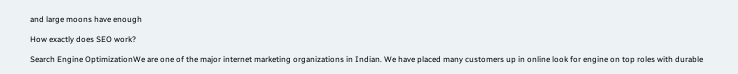and large moons have enough

How exactly does SEO work?

Search Engine OptimizationWe are one of the major internet marketing organizations in Indian. We have placed many customers up in online look for engine on top roles with durable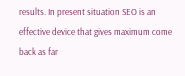results. In present situation SEO is an effective device that gives maximum come back as far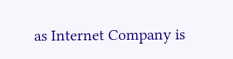as Internet Company is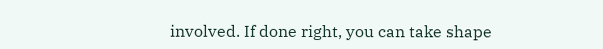involved. If done right, you can take shape